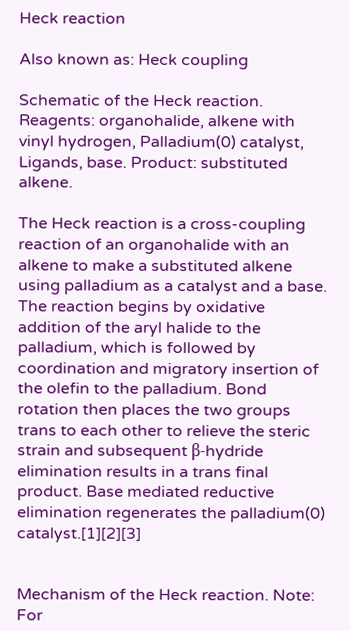Heck reaction

Also known as: Heck coupling

Schematic of the Heck reaction. Reagents: organohalide, alkene with vinyl hydrogen, Palladium(0) catalyst, Ligands, base. Product: substituted alkene.

The Heck reaction is a cross-coupling reaction of an organohalide with an alkene to make a substituted alkene using palladium as a catalyst and a base. The reaction begins by oxidative addition of the aryl halide to the palladium, which is followed by coordination and migratory insertion of the olefin to the palladium. Bond rotation then places the two groups trans to each other to relieve the steric strain and subsequent β-hydride elimination results in a trans final product. Base mediated reductive elimination regenerates the palladium(0) catalyst.[1][2][3]


Mechanism of the Heck reaction. Note: For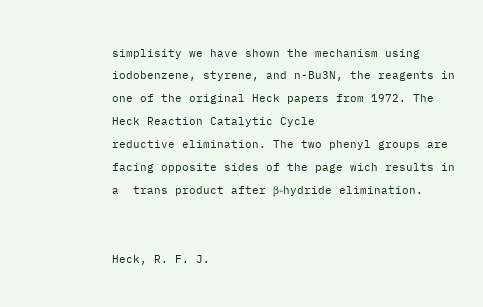simplisity we have shown the mechanism using iodobenzene, styrene, and n-Bu3N, the reagents in one of the original Heck papers from 1972. The Heck Reaction Catalytic Cycle
reductive elimination. The two phenyl groups are facing opposite sides of the page wich results in a  trans product after β-hydride elimination.


Heck, R. F. J.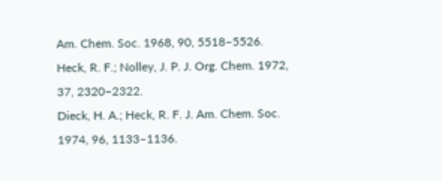Am. Chem. Soc. 1968, 90, 5518–5526.
Heck, R. F.; Nolley, J. P. J. Org. Chem. 1972, 37, 2320–2322.
Dieck, H. A.; Heck, R. F. J. Am. Chem. Soc. 1974, 96, 1133–1136.